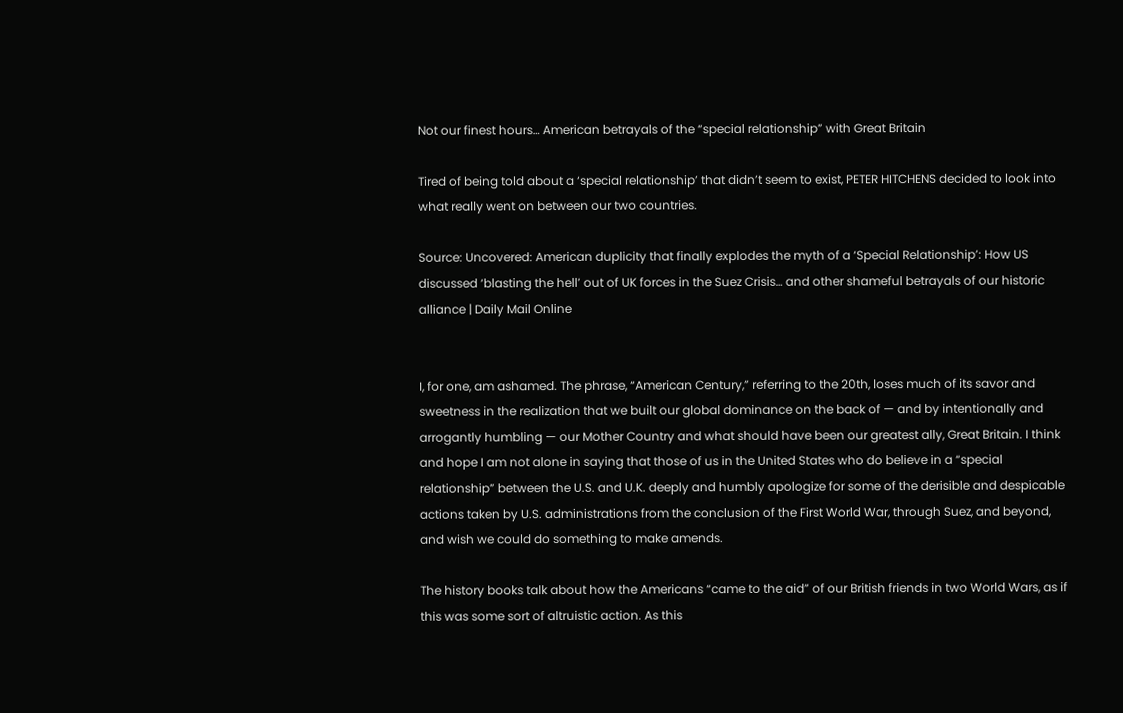Not our finest hours… American betrayals of the “special relationship” with Great Britain

Tired of being told about a ‘special relationship’ that didn’t seem to exist, PETER HITCHENS decided to look into what really went on between our two countries.

Source: Uncovered: American duplicity that finally explodes the myth of a ‘Special Relationship’: How US discussed ‘blasting the hell’ out of UK forces in the Suez Crisis… and other shameful betrayals of our historic alliance | Daily Mail Online


I, for one, am ashamed. The phrase, “American Century,” referring to the 20th, loses much of its savor and sweetness in the realization that we built our global dominance on the back of — and by intentionally and arrogantly humbling — our Mother Country and what should have been our greatest ally, Great Britain. I think and hope I am not alone in saying that those of us in the United States who do believe in a “special relationship” between the U.S. and U.K. deeply and humbly apologize for some of the derisible and despicable actions taken by U.S. administrations from the conclusion of the First World War, through Suez, and beyond, and wish we could do something to make amends.

The history books talk about how the Americans “came to the aid” of our British friends in two World Wars, as if this was some sort of altruistic action. As this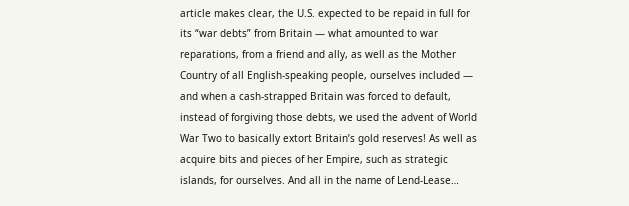article makes clear, the U.S. expected to be repaid in full for its “war debts” from Britain — what amounted to war reparations, from a friend and ally, as well as the Mother Country of all English-speaking people, ourselves included — and when a cash-strapped Britain was forced to default, instead of forgiving those debts, we used the advent of World War Two to basically extort Britain’s gold reserves! As well as acquire bits and pieces of her Empire, such as strategic islands, for ourselves. And all in the name of Lend-Lease…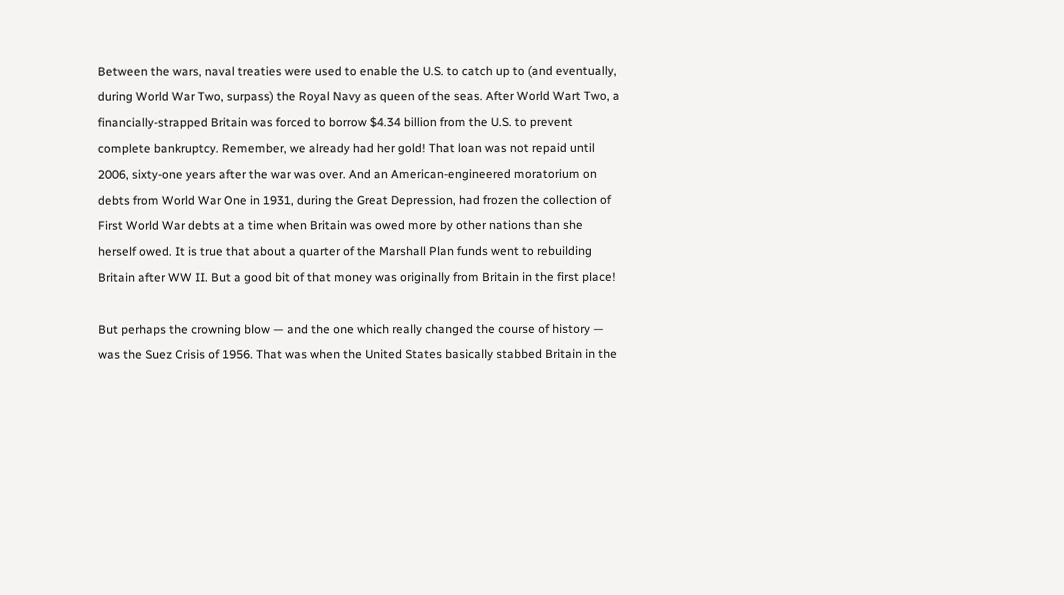Between the wars, naval treaties were used to enable the U.S. to catch up to (and eventually, during World War Two, surpass) the Royal Navy as queen of the seas. After World Wart Two, a financially-strapped Britain was forced to borrow $4.34 billion from the U.S. to prevent complete bankruptcy. Remember, we already had her gold! That loan was not repaid until 2006, sixty-one years after the war was over. And an American-engineered moratorium on debts from World War One in 1931, during the Great Depression, had frozen the collection of First World War debts at a time when Britain was owed more by other nations than she herself owed. It is true that about a quarter of the Marshall Plan funds went to rebuilding Britain after WW II. But a good bit of that money was originally from Britain in the first place!

But perhaps the crowning blow — and the one which really changed the course of history — was the Suez Crisis of 1956. That was when the United States basically stabbed Britain in the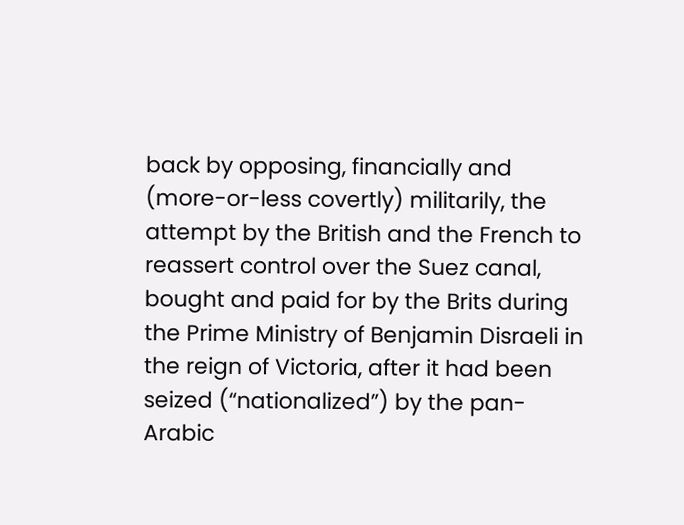back by opposing, financially and (more-or-less covertly) militarily, the attempt by the British and the French to reassert control over the Suez canal, bought and paid for by the Brits during the Prime Ministry of Benjamin Disraeli in the reign of Victoria, after it had been seized (“nationalized”) by the pan-Arabic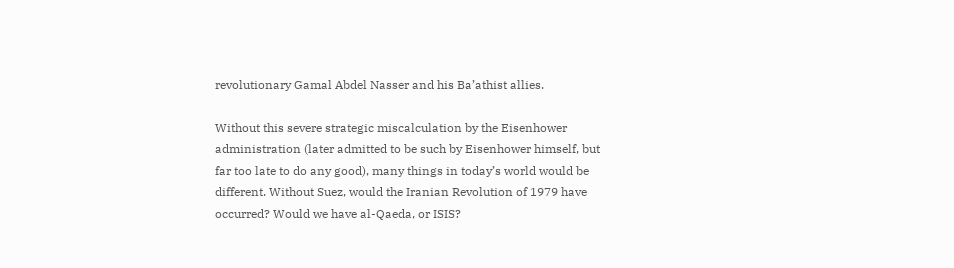revolutionary Gamal Abdel Nasser and his Ba’athist allies.

Without this severe strategic miscalculation by the Eisenhower administration (later admitted to be such by Eisenhower himself, but far too late to do any good), many things in today’s world would be different. Without Suez, would the Iranian Revolution of 1979 have occurred? Would we have al-Qaeda, or ISIS?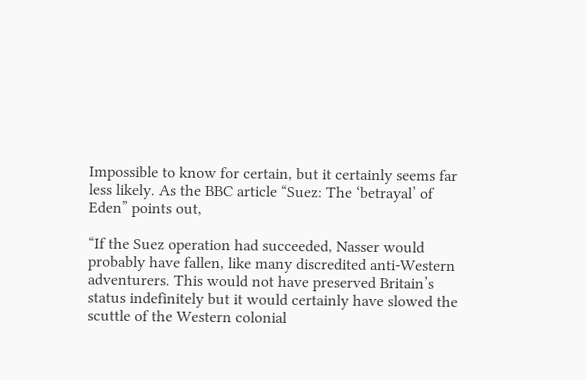Impossible to know for certain, but it certainly seems far less likely. As the BBC article “Suez: The ‘betrayal’ of Eden” points out,

“If the Suez operation had succeeded, Nasser would probably have fallen, like many discredited anti-Western adventurers. This would not have preserved Britain’s status indefinitely but it would certainly have slowed the scuttle of the Western colonial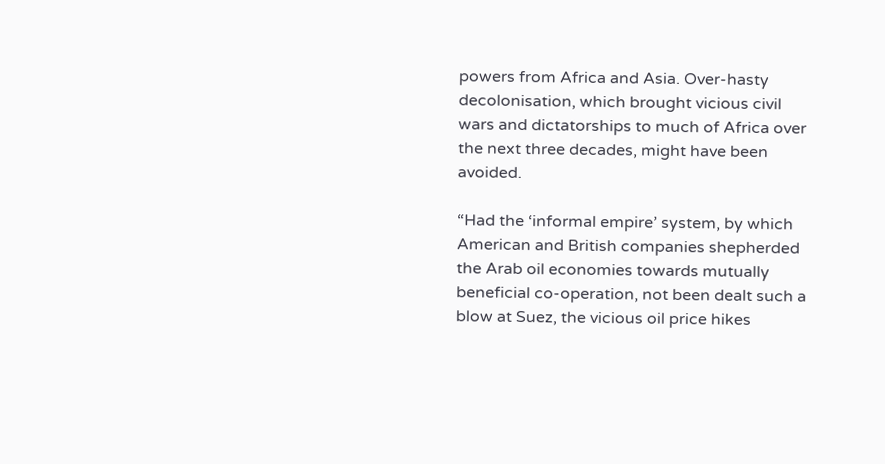powers from Africa and Asia. Over-hasty decolonisation, which brought vicious civil wars and dictatorships to much of Africa over the next three decades, might have been avoided.

“Had the ‘informal empire’ system, by which American and British companies shepherded the Arab oil economies towards mutually beneficial co-operation, not been dealt such a blow at Suez, the vicious oil price hikes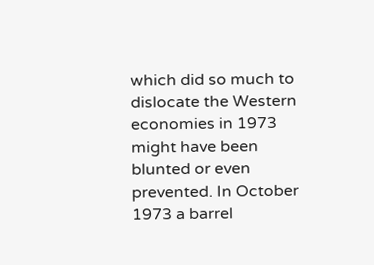which did so much to dislocate the Western economies in 1973 might have been blunted or even prevented. In October 1973 a barrel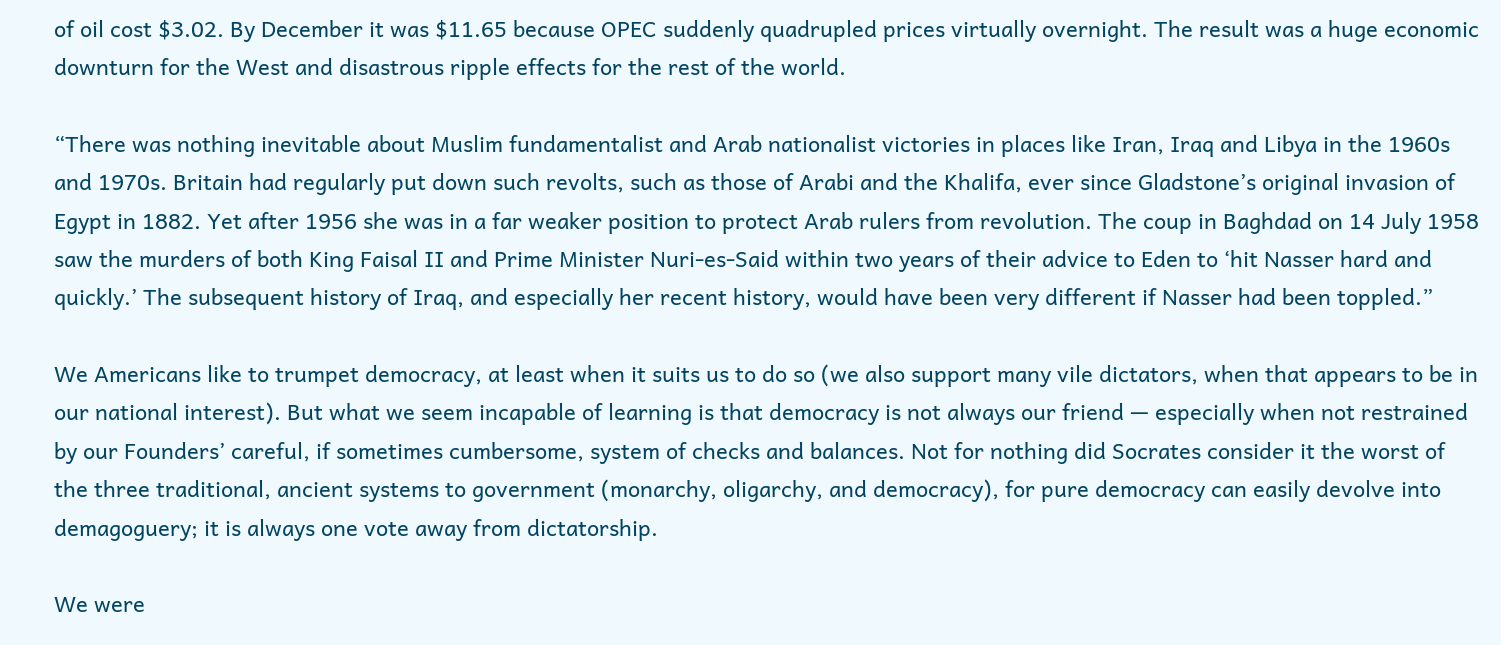of oil cost $3.02. By December it was $11.65 because OPEC suddenly quadrupled prices virtually overnight. The result was a huge economic downturn for the West and disastrous ripple effects for the rest of the world.

“There was nothing inevitable about Muslim fundamentalist and Arab nationalist victories in places like Iran, Iraq and Libya in the 1960s and 1970s. Britain had regularly put down such revolts, such as those of Arabi and the Khalifa, ever since Gladstone’s original invasion of Egypt in 1882. Yet after 1956 she was in a far weaker position to protect Arab rulers from revolution. The coup in Baghdad on 14 July 1958 saw the murders of both King Faisal II and Prime Minister Nuri-es-Said within two years of their advice to Eden to ‘hit Nasser hard and quickly.’ The subsequent history of Iraq, and especially her recent history, would have been very different if Nasser had been toppled.”

We Americans like to trumpet democracy, at least when it suits us to do so (we also support many vile dictators, when that appears to be in our national interest). But what we seem incapable of learning is that democracy is not always our friend — especially when not restrained by our Founders’ careful, if sometimes cumbersome, system of checks and balances. Not for nothing did Socrates consider it the worst of the three traditional, ancient systems to government (monarchy, oligarchy, and democracy), for pure democracy can easily devolve into demagoguery; it is always one vote away from dictatorship.

We were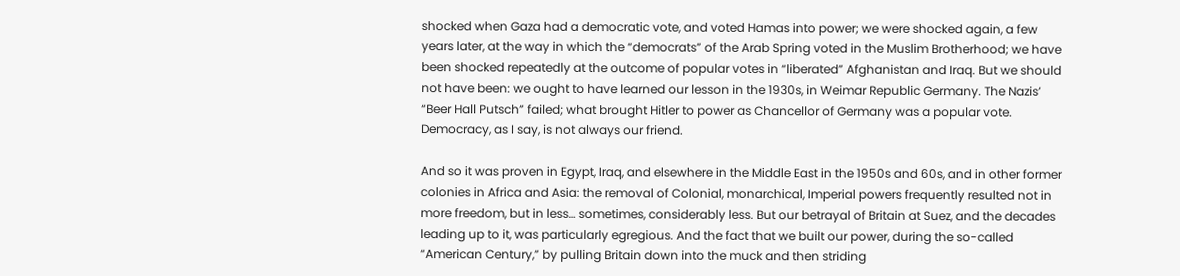shocked when Gaza had a democratic vote, and voted Hamas into power; we were shocked again, a few years later, at the way in which the “democrats” of the Arab Spring voted in the Muslim Brotherhood; we have been shocked repeatedly at the outcome of popular votes in “liberated” Afghanistan and Iraq. But we should not have been: we ought to have learned our lesson in the 1930s, in Weimar Republic Germany. The Nazis’ “Beer Hall Putsch” failed; what brought Hitler to power as Chancellor of Germany was a popular vote. Democracy, as I say, is not always our friend.

And so it was proven in Egypt, Iraq, and elsewhere in the Middle East in the 1950s and 60s, and in other former colonies in Africa and Asia: the removal of Colonial, monarchical, Imperial powers frequently resulted not in more freedom, but in less… sometimes, considerably less. But our betrayal of Britain at Suez, and the decades leading up to it, was particularly egregious. And the fact that we built our power, during the so-called “American Century,” by pulling Britain down into the muck and then striding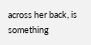across her back, is something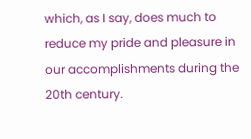which, as I say, does much to reduce my pride and pleasure in our accomplishments during the 20th century.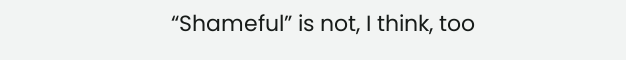“Shameful” is not, I think, too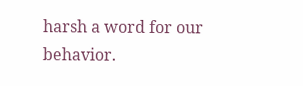harsh a word for our behavior.